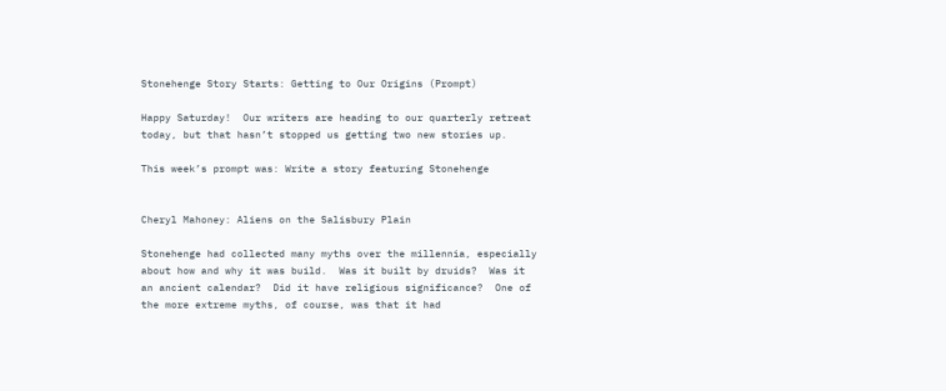Stonehenge Story Starts: Getting to Our Origins (Prompt)

Happy Saturday!  Our writers are heading to our quarterly retreat today, but that hasn’t stopped us getting two new stories up.

This week’s prompt was: Write a story featuring Stonehenge


Cheryl Mahoney: Aliens on the Salisbury Plain

Stonehenge had collected many myths over the millennia, especially about how and why it was build.  Was it built by druids?  Was it an ancient calendar?  Did it have religious significance?  One of the more extreme myths, of course, was that it had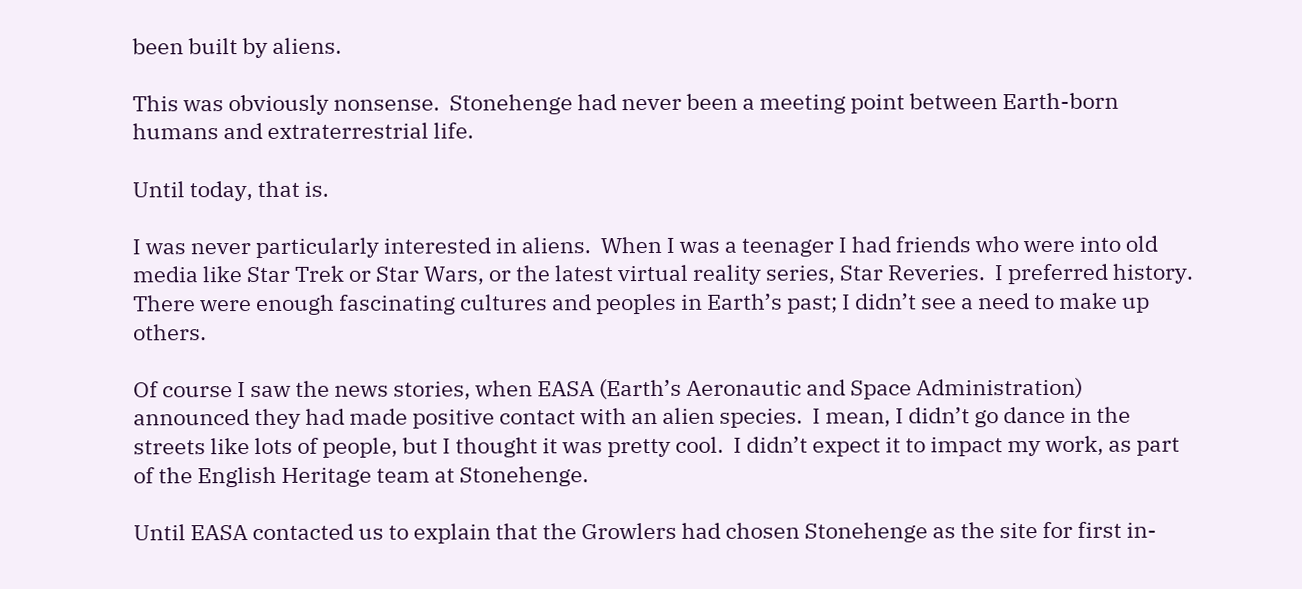been built by aliens.

This was obviously nonsense.  Stonehenge had never been a meeting point between Earth-born humans and extraterrestrial life.

Until today, that is.

I was never particularly interested in aliens.  When I was a teenager I had friends who were into old media like Star Trek or Star Wars, or the latest virtual reality series, Star Reveries.  I preferred history.  There were enough fascinating cultures and peoples in Earth’s past; I didn’t see a need to make up others.

Of course I saw the news stories, when EASA (Earth’s Aeronautic and Space Administration) announced they had made positive contact with an alien species.  I mean, I didn’t go dance in the streets like lots of people, but I thought it was pretty cool.  I didn’t expect it to impact my work, as part of the English Heritage team at Stonehenge.

Until EASA contacted us to explain that the Growlers had chosen Stonehenge as the site for first in-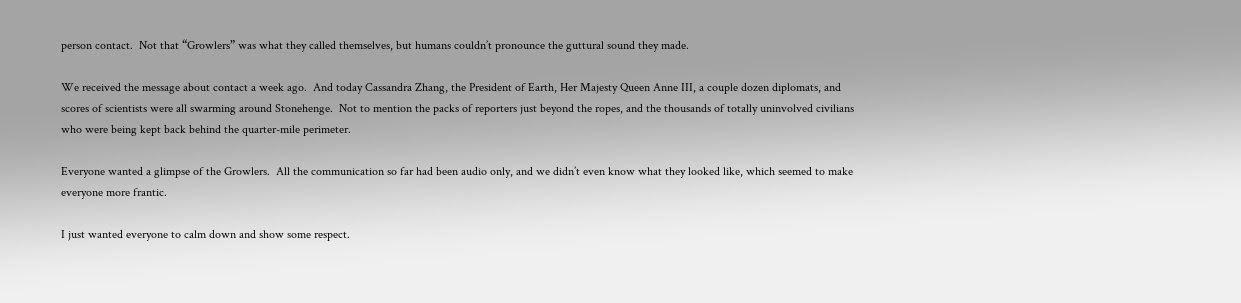person contact.  Not that “Growlers” was what they called themselves, but humans couldn’t pronounce the guttural sound they made.

We received the message about contact a week ago.  And today Cassandra Zhang, the President of Earth, Her Majesty Queen Anne III, a couple dozen diplomats, and scores of scientists were all swarming around Stonehenge.  Not to mention the packs of reporters just beyond the ropes, and the thousands of totally uninvolved civilians who were being kept back behind the quarter-mile perimeter.

Everyone wanted a glimpse of the Growlers.  All the communication so far had been audio only, and we didn’t even know what they looked like, which seemed to make everyone more frantic.

I just wanted everyone to calm down and show some respect.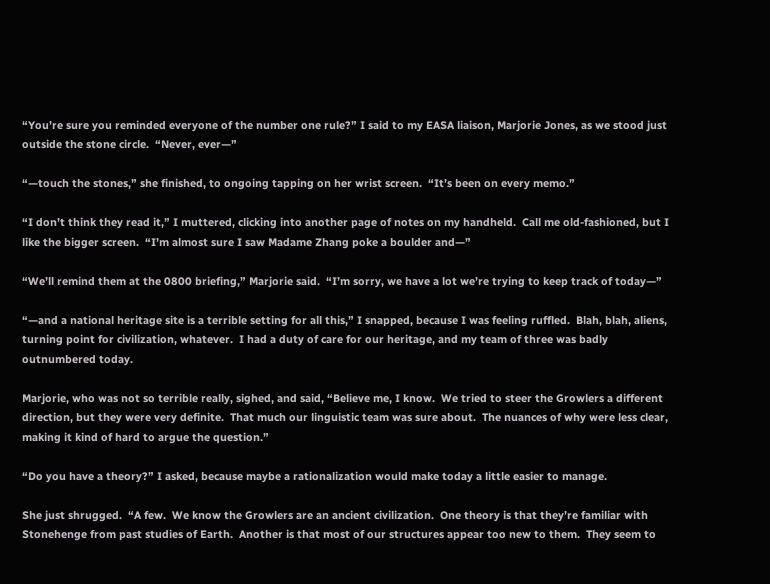“You’re sure you reminded everyone of the number one rule?” I said to my EASA liaison, Marjorie Jones, as we stood just outside the stone circle.  “Never, ever—”

“—touch the stones,” she finished, to ongoing tapping on her wrist screen.  “It’s been on every memo.”

“I don’t think they read it,” I muttered, clicking into another page of notes on my handheld.  Call me old-fashioned, but I like the bigger screen.  “I’m almost sure I saw Madame Zhang poke a boulder and—”

“We’ll remind them at the 0800 briefing,” Marjorie said.  “I’m sorry, we have a lot we’re trying to keep track of today—”

“—and a national heritage site is a terrible setting for all this,” I snapped, because I was feeling ruffled.  Blah, blah, aliens, turning point for civilization, whatever.  I had a duty of care for our heritage, and my team of three was badly outnumbered today.

Marjorie, who was not so terrible really, sighed, and said, “Believe me, I know.  We tried to steer the Growlers a different direction, but they were very definite.  That much our linguistic team was sure about.  The nuances of why were less clear, making it kind of hard to argue the question.”

“Do you have a theory?” I asked, because maybe a rationalization would make today a little easier to manage.

She just shrugged.  “A few.  We know the Growlers are an ancient civilization.  One theory is that they’re familiar with Stonehenge from past studies of Earth.  Another is that most of our structures appear too new to them.  They seem to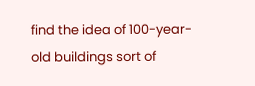find the idea of 100-year-old buildings sort of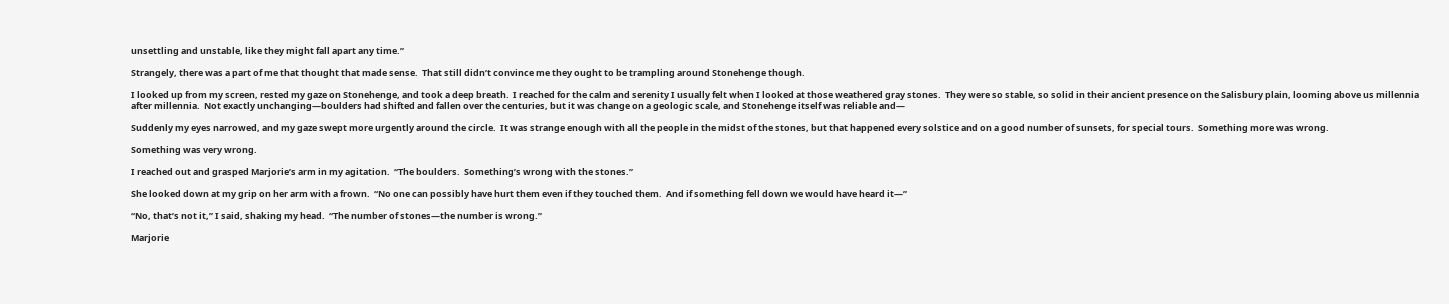unsettling and unstable, like they might fall apart any time.”

Strangely, there was a part of me that thought that made sense.  That still didn’t convince me they ought to be trampling around Stonehenge though.

I looked up from my screen, rested my gaze on Stonehenge, and took a deep breath.  I reached for the calm and serenity I usually felt when I looked at those weathered gray stones.  They were so stable, so solid in their ancient presence on the Salisbury plain, looming above us millennia after millennia.  Not exactly unchanging—boulders had shifted and fallen over the centuries, but it was change on a geologic scale, and Stonehenge itself was reliable and—

Suddenly my eyes narrowed, and my gaze swept more urgently around the circle.  It was strange enough with all the people in the midst of the stones, but that happened every solstice and on a good number of sunsets, for special tours.  Something more was wrong.

Something was very wrong.

I reached out and grasped Marjorie’s arm in my agitation.  “The boulders.  Something’s wrong with the stones.”

She looked down at my grip on her arm with a frown.  “No one can possibly have hurt them even if they touched them.  And if something fell down we would have heard it—”

“No, that’s not it,” I said, shaking my head.  “The number of stones—the number is wrong.”

Marjorie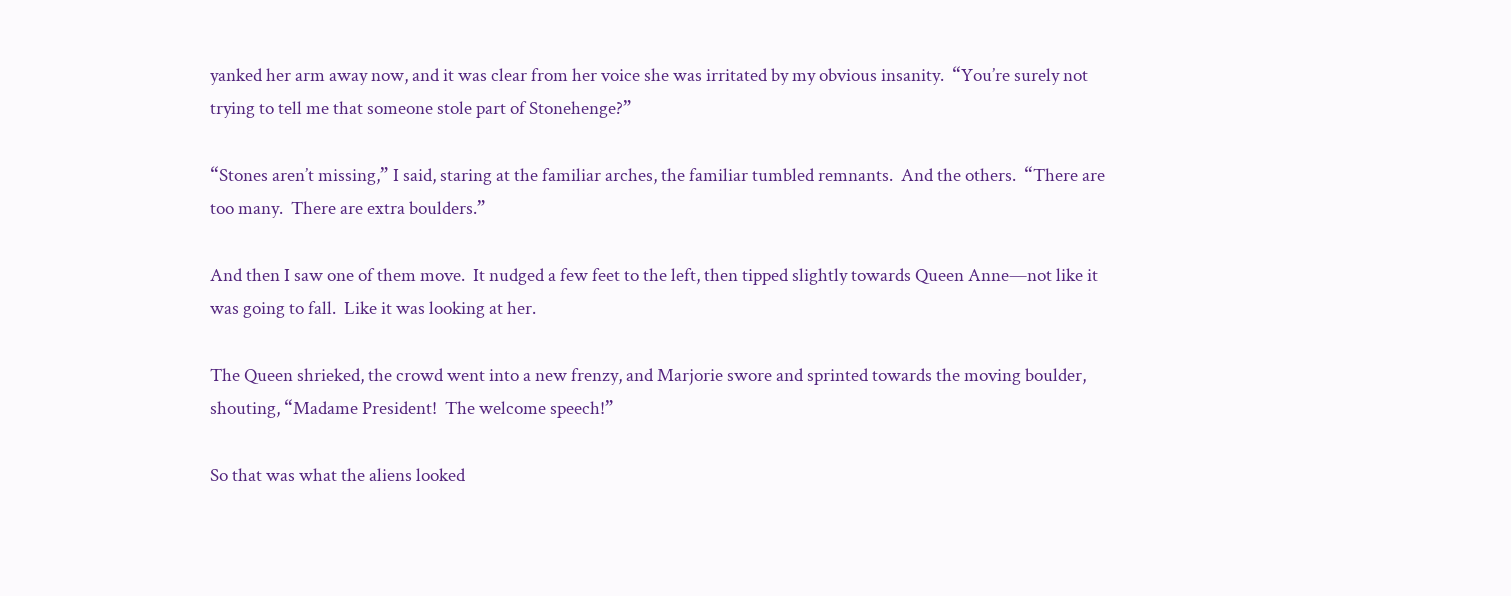yanked her arm away now, and it was clear from her voice she was irritated by my obvious insanity.  “You’re surely not trying to tell me that someone stole part of Stonehenge?”

“Stones aren’t missing,” I said, staring at the familiar arches, the familiar tumbled remnants.  And the others.  “There are too many.  There are extra boulders.”

And then I saw one of them move.  It nudged a few feet to the left, then tipped slightly towards Queen Anne—not like it was going to fall.  Like it was looking at her.

The Queen shrieked, the crowd went into a new frenzy, and Marjorie swore and sprinted towards the moving boulder, shouting, “Madame President!  The welcome speech!”

So that was what the aliens looked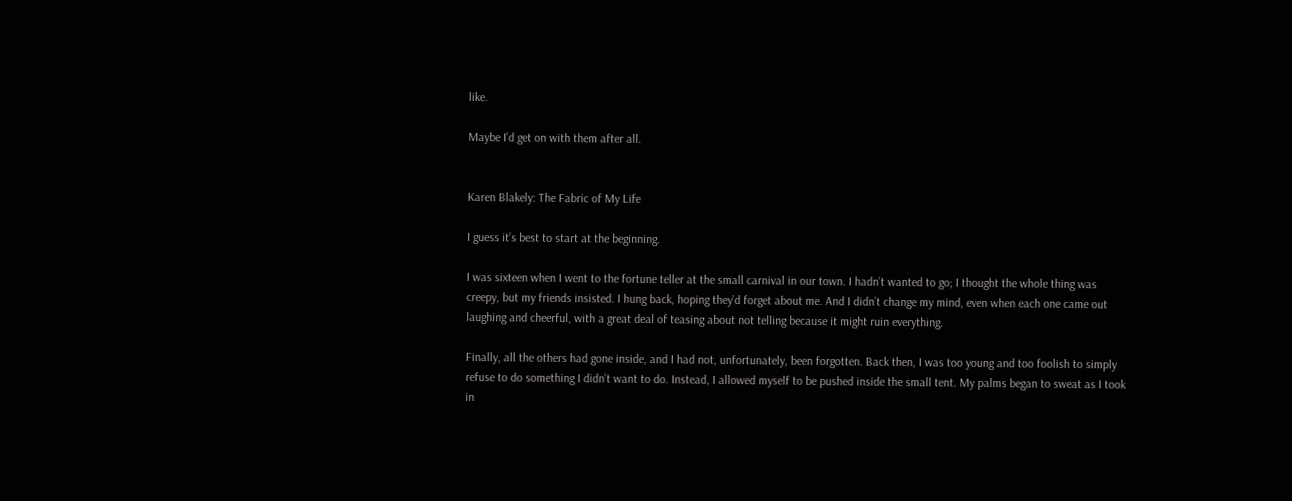like.

Maybe I’d get on with them after all.


Karen Blakely: The Fabric of My Life

I guess it’s best to start at the beginning.

I was sixteen when I went to the fortune teller at the small carnival in our town. I hadn’t wanted to go; I thought the whole thing was creepy, but my friends insisted. I hung back, hoping they’d forget about me. And I didn’t change my mind, even when each one came out laughing and cheerful, with a great deal of teasing about not telling because it might ruin everything.

Finally, all the others had gone inside, and I had not, unfortunately, been forgotten. Back then, I was too young and too foolish to simply refuse to do something I didn’t want to do. Instead, I allowed myself to be pushed inside the small tent. My palms began to sweat as I took in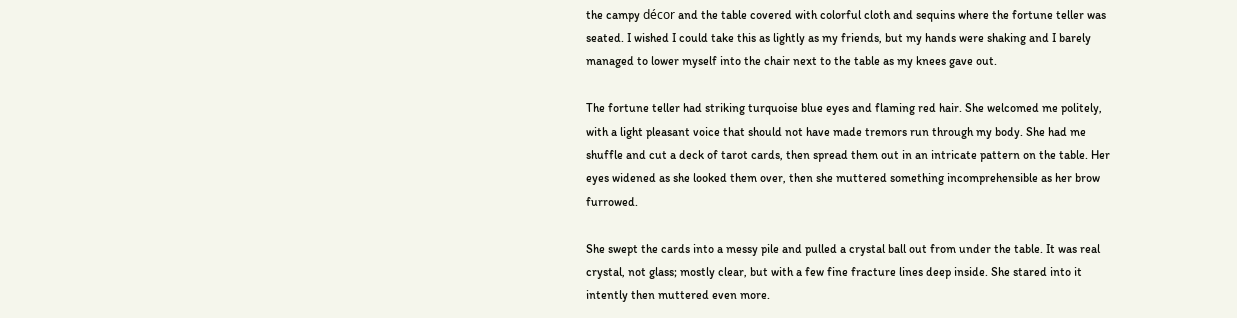the campy décor and the table covered with colorful cloth and sequins where the fortune teller was seated. I wished I could take this as lightly as my friends, but my hands were shaking and I barely managed to lower myself into the chair next to the table as my knees gave out.

The fortune teller had striking turquoise blue eyes and flaming red hair. She welcomed me politely, with a light pleasant voice that should not have made tremors run through my body. She had me shuffle and cut a deck of tarot cards, then spread them out in an intricate pattern on the table. Her eyes widened as she looked them over, then she muttered something incomprehensible as her brow furrowed.

She swept the cards into a messy pile and pulled a crystal ball out from under the table. It was real crystal, not glass; mostly clear, but with a few fine fracture lines deep inside. She stared into it intently then muttered even more.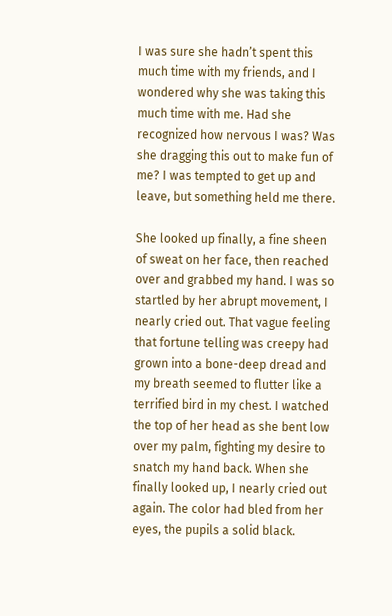I was sure she hadn’t spent this much time with my friends, and I wondered why she was taking this much time with me. Had she recognized how nervous I was? Was she dragging this out to make fun of me? I was tempted to get up and leave, but something held me there.

She looked up finally, a fine sheen of sweat on her face, then reached over and grabbed my hand. I was so startled by her abrupt movement, I nearly cried out. That vague feeling that fortune telling was creepy had grown into a bone-deep dread and my breath seemed to flutter like a terrified bird in my chest. I watched the top of her head as she bent low over my palm, fighting my desire to snatch my hand back. When she finally looked up, I nearly cried out again. The color had bled from her eyes, the pupils a solid black.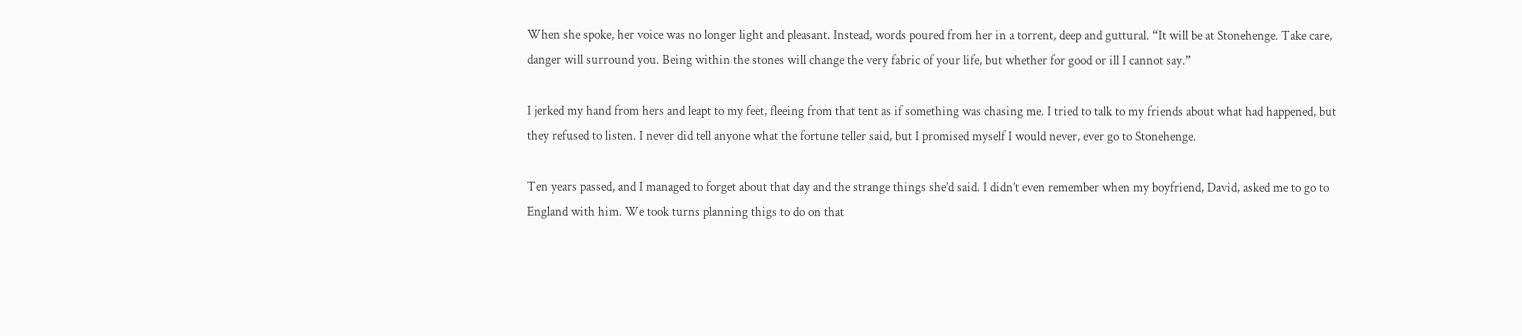When she spoke, her voice was no longer light and pleasant. Instead, words poured from her in a torrent, deep and guttural. “It will be at Stonehenge. Take care, danger will surround you. Being within the stones will change the very fabric of your life, but whether for good or ill I cannot say.”

I jerked my hand from hers and leapt to my feet, fleeing from that tent as if something was chasing me. I tried to talk to my friends about what had happened, but they refused to listen. I never did tell anyone what the fortune teller said, but I promised myself I would never, ever go to Stonehenge.

Ten years passed, and I managed to forget about that day and the strange things she’d said. I didn’t even remember when my boyfriend, David, asked me to go to England with him. We took turns planning thigs to do on that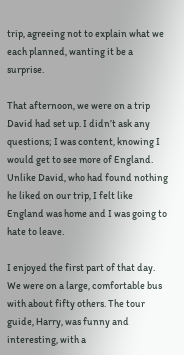trip, agreeing not to explain what we each planned, wanting it be a surprise.

That afternoon, we were on a trip David had set up. I didn’t ask any questions; I was content, knowing I would get to see more of England. Unlike David, who had found nothing he liked on our trip, I felt like England was home and I was going to hate to leave.

I enjoyed the first part of that day. We were on a large, comfortable bus with about fifty others. The tour guide, Harry, was funny and interesting, with a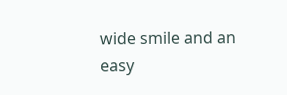wide smile and an easy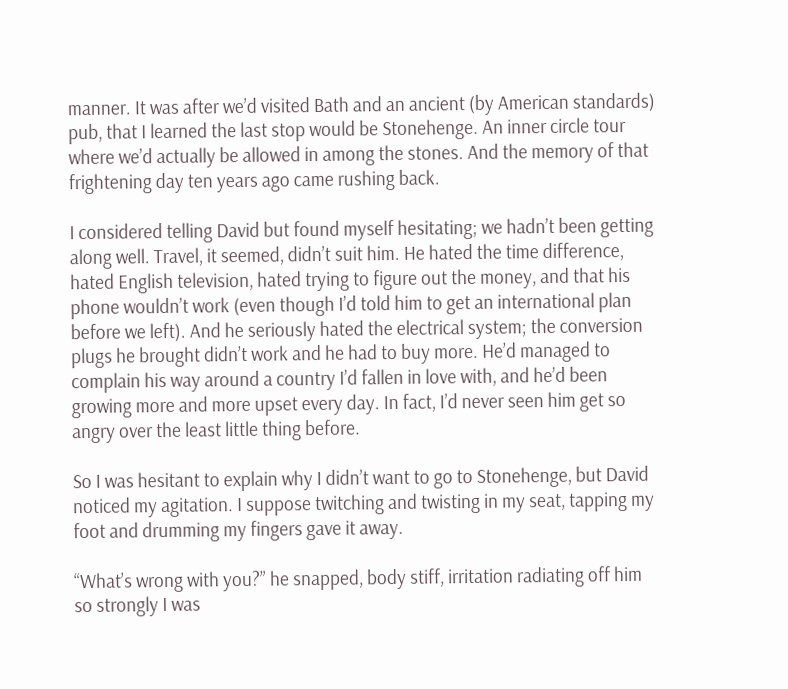manner. It was after we’d visited Bath and an ancient (by American standards) pub, that I learned the last stop would be Stonehenge. An inner circle tour where we’d actually be allowed in among the stones. And the memory of that frightening day ten years ago came rushing back.

I considered telling David but found myself hesitating; we hadn’t been getting along well. Travel, it seemed, didn’t suit him. He hated the time difference, hated English television, hated trying to figure out the money, and that his phone wouldn’t work (even though I’d told him to get an international plan before we left). And he seriously hated the electrical system; the conversion plugs he brought didn’t work and he had to buy more. He’d managed to complain his way around a country I’d fallen in love with, and he’d been growing more and more upset every day. In fact, I’d never seen him get so angry over the least little thing before.

So I was hesitant to explain why I didn’t want to go to Stonehenge, but David noticed my agitation. I suppose twitching and twisting in my seat, tapping my foot and drumming my fingers gave it away.

“What’s wrong with you?” he snapped, body stiff, irritation radiating off him so strongly I was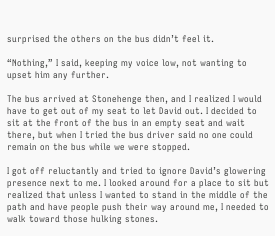surprised the others on the bus didn’t feel it.

“Nothing,” I said, keeping my voice low, not wanting to upset him any further.

The bus arrived at Stonehenge then, and I realized I would have to get out of my seat to let David out. I decided to sit at the front of the bus in an empty seat and wait there, but when I tried the bus driver said no one could remain on the bus while we were stopped.

I got off reluctantly and tried to ignore David’s glowering presence next to me. I looked around for a place to sit but realized that unless I wanted to stand in the middle of the path and have people push their way around me, I needed to walk toward those hulking stones.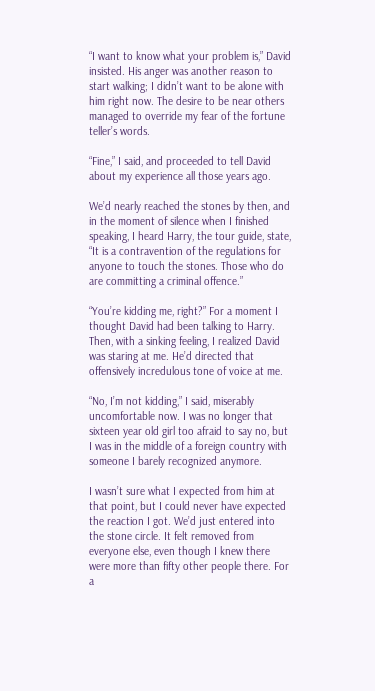“I want to know what your problem is,” David insisted. His anger was another reason to start walking; I didn’t want to be alone with him right now. The desire to be near others managed to override my fear of the fortune teller’s words.

“Fine,” I said, and proceeded to tell David about my experience all those years ago.

We’d nearly reached the stones by then, and in the moment of silence when I finished speaking, I heard Harry, the tour guide, state, “It is a contravention of the regulations for anyone to touch the stones. Those who do are committing a criminal offence.”

“You’re kidding me, right?” For a moment I thought David had been talking to Harry. Then, with a sinking feeling, I realized David was staring at me. He’d directed that offensively incredulous tone of voice at me.

“No, I’m not kidding,” I said, miserably uncomfortable now. I was no longer that sixteen year old girl too afraid to say no, but I was in the middle of a foreign country with someone I barely recognized anymore.

I wasn’t sure what I expected from him at that point, but I could never have expected the reaction I got. We’d just entered into the stone circle. It felt removed from everyone else, even though I knew there were more than fifty other people there. For a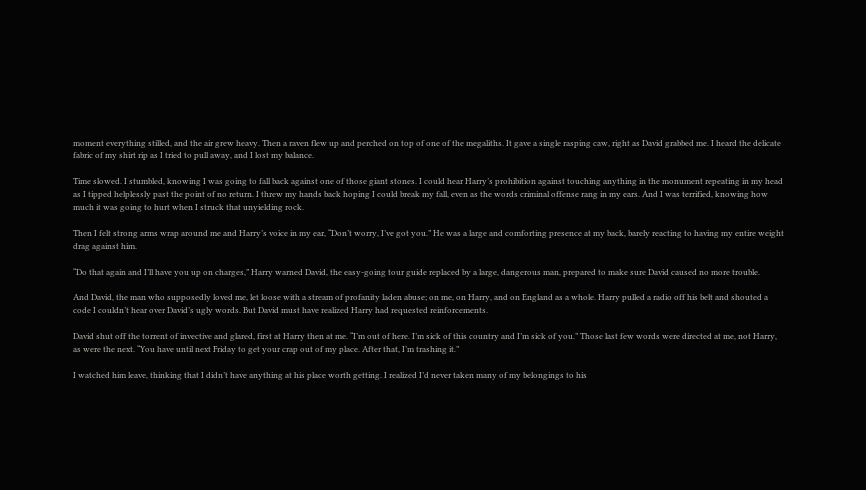moment everything stilled, and the air grew heavy. Then a raven flew up and perched on top of one of the megaliths. It gave a single rasping caw, right as David grabbed me. I heard the delicate fabric of my shirt rip as I tried to pull away, and I lost my balance.

Time slowed. I stumbled, knowing I was going to fall back against one of those giant stones. I could hear Harry’s prohibition against touching anything in the monument repeating in my head as I tipped helplessly past the point of no return. I threw my hands back hoping I could break my fall, even as the words criminal offense rang in my ears. And I was terrified, knowing how much it was going to hurt when I struck that unyielding rock.

Then I felt strong arms wrap around me and Harry’s voice in my ear, “Don’t worry, I’ve got you.” He was a large and comforting presence at my back, barely reacting to having my entire weight drag against him.

“Do that again and I’ll have you up on charges,” Harry warned David, the easy-going tour guide replaced by a large, dangerous man, prepared to make sure David caused no more trouble.

And David, the man who supposedly loved me, let loose with a stream of profanity laden abuse; on me, on Harry, and on England as a whole. Harry pulled a radio off his belt and shouted a code I couldn’t hear over David’s ugly words. But David must have realized Harry had requested reinforcements.

David shut off the torrent of invective and glared, first at Harry then at me. “I’m out of here. I’m sick of this country and I’m sick of you.” Those last few words were directed at me, not Harry, as were the next. “You have until next Friday to get your crap out of my place. After that, I’m trashing it.”

I watched him leave, thinking that I didn’t have anything at his place worth getting. I realized I’d never taken many of my belongings to his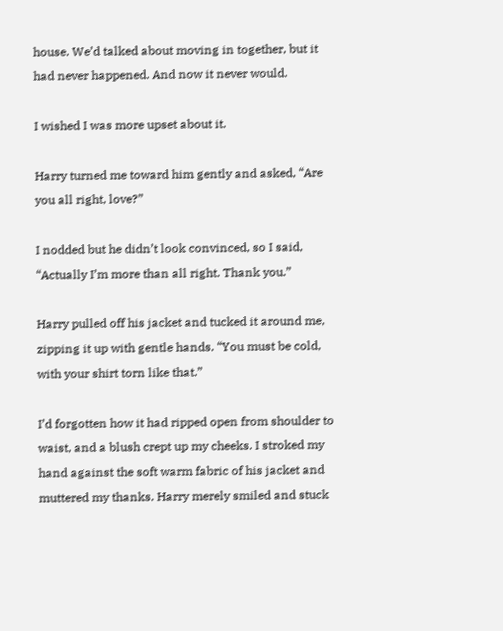house. We’d talked about moving in together, but it had never happened. And now it never would.

I wished I was more upset about it.

Harry turned me toward him gently and asked, “Are you all right, love?”

I nodded but he didn’t look convinced, so I said, “Actually I’m more than all right. Thank you.”

Harry pulled off his jacket and tucked it around me, zipping it up with gentle hands. “You must be cold, with your shirt torn like that.”

I’d forgotten how it had ripped open from shoulder to waist, and a blush crept up my cheeks. I stroked my hand against the soft warm fabric of his jacket and muttered my thanks. Harry merely smiled and stuck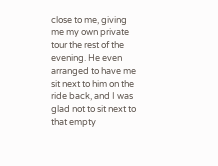close to me, giving me my own private tour the rest of the evening. He even arranged to have me sit next to him on the ride back, and I was glad not to sit next to that empty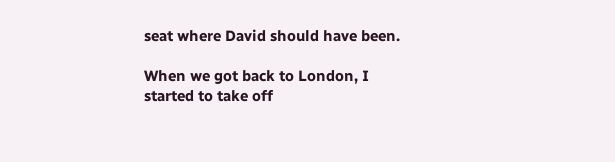seat where David should have been.

When we got back to London, I started to take off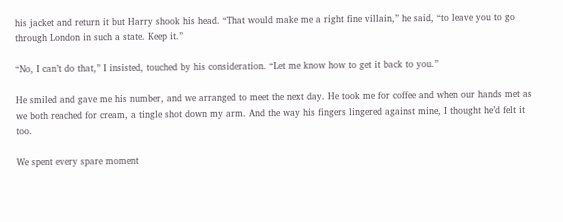his jacket and return it but Harry shook his head. “That would make me a right fine villain,” he said, “to leave you to go through London in such a state. Keep it.”

“No, I can’t do that,” I insisted, touched by his consideration. “Let me know how to get it back to you.”

He smiled and gave me his number, and we arranged to meet the next day. He took me for coffee and when our hands met as we both reached for cream, a tingle shot down my arm. And the way his fingers lingered against mine, I thought he’d felt it too.

We spent every spare moment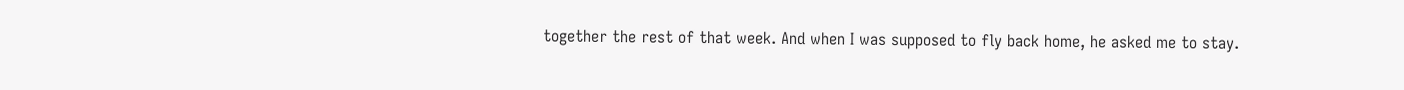together the rest of that week. And when I was supposed to fly back home, he asked me to stay.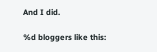And I did.

%d bloggers like this: